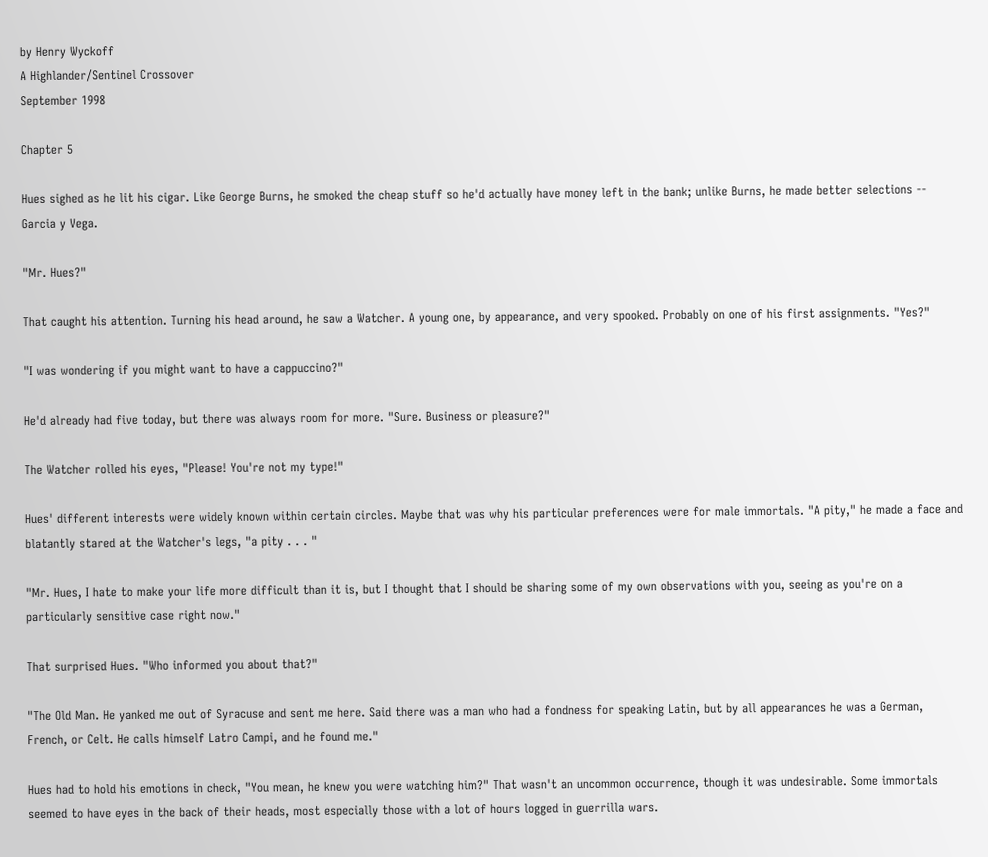by Henry Wyckoff
A Highlander/Sentinel Crossover
September 1998

Chapter 5

Hues sighed as he lit his cigar. Like George Burns, he smoked the cheap stuff so he'd actually have money left in the bank; unlike Burns, he made better selections -- Garcia y Vega.

"Mr. Hues?"

That caught his attention. Turning his head around, he saw a Watcher. A young one, by appearance, and very spooked. Probably on one of his first assignments. "Yes?"

"I was wondering if you might want to have a cappuccino?"

He'd already had five today, but there was always room for more. "Sure. Business or pleasure?"

The Watcher rolled his eyes, "Please! You're not my type!"

Hues' different interests were widely known within certain circles. Maybe that was why his particular preferences were for male immortals. "A pity," he made a face and blatantly stared at the Watcher's legs, "a pity . . . "

"Mr. Hues, I hate to make your life more difficult than it is, but I thought that I should be sharing some of my own observations with you, seeing as you're on a particularly sensitive case right now."

That surprised Hues. "Who informed you about that?"

"The Old Man. He yanked me out of Syracuse and sent me here. Said there was a man who had a fondness for speaking Latin, but by all appearances he was a German, French, or Celt. He calls himself Latro Campi, and he found me."

Hues had to hold his emotions in check, "You mean, he knew you were watching him?" That wasn't an uncommon occurrence, though it was undesirable. Some immortals seemed to have eyes in the back of their heads, most especially those with a lot of hours logged in guerrilla wars.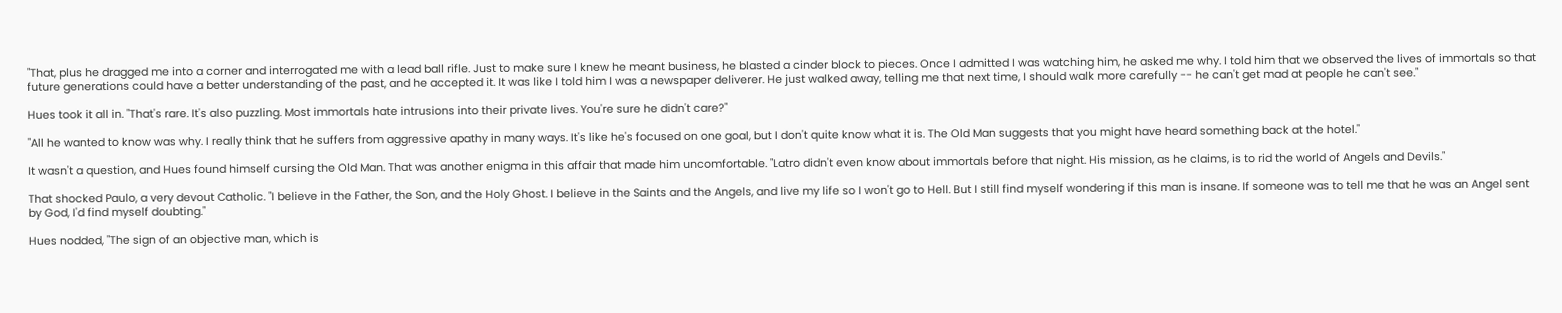"That, plus he dragged me into a corner and interrogated me with a lead ball rifle. Just to make sure I knew he meant business, he blasted a cinder block to pieces. Once I admitted I was watching him, he asked me why. I told him that we observed the lives of immortals so that future generations could have a better understanding of the past, and he accepted it. It was like I told him I was a newspaper deliverer. He just walked away, telling me that next time, I should walk more carefully -- he can't get mad at people he can't see."

Hues took it all in. "That's rare. It's also puzzling. Most immortals hate intrusions into their private lives. You're sure he didn't care?"

"All he wanted to know was why. I really think that he suffers from aggressive apathy in many ways. It's like he's focused on one goal, but I don't quite know what it is. The Old Man suggests that you might have heard something back at the hotel."

It wasn't a question, and Hues found himself cursing the Old Man. That was another enigma in this affair that made him uncomfortable. "Latro didn't even know about immortals before that night. His mission, as he claims, is to rid the world of Angels and Devils."

That shocked Paulo, a very devout Catholic. "I believe in the Father, the Son, and the Holy Ghost. I believe in the Saints and the Angels, and live my life so I won't go to Hell. But I still find myself wondering if this man is insane. If someone was to tell me that he was an Angel sent by God, I'd find myself doubting."

Hues nodded, "The sign of an objective man, which is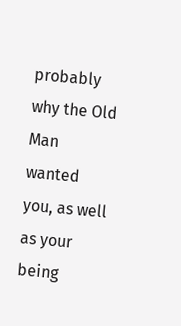probably why the Old Man wanted you, as well as your being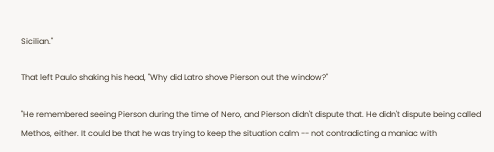Sicilian."

That left Paulo shaking his head, "Why did Latro shove Pierson out the window?"

"He remembered seeing Pierson during the time of Nero, and Pierson didn't dispute that. He didn't dispute being called Methos, either. It could be that he was trying to keep the situation calm -- not contradicting a maniac with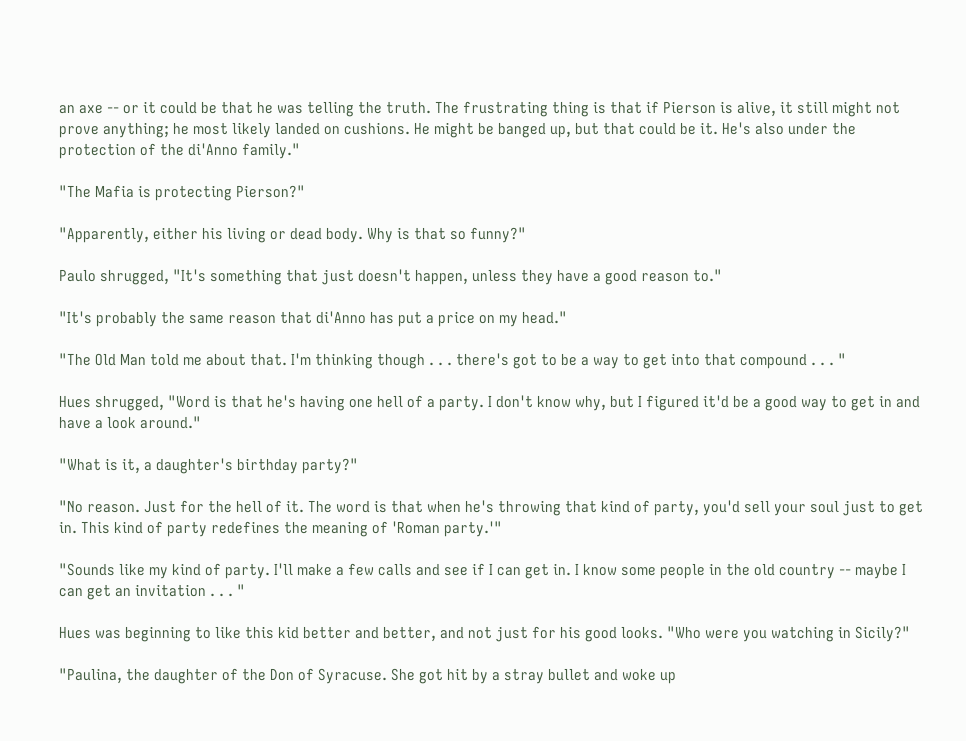an axe -- or it could be that he was telling the truth. The frustrating thing is that if Pierson is alive, it still might not prove anything; he most likely landed on cushions. He might be banged up, but that could be it. He's also under the protection of the di'Anno family."

"The Mafia is protecting Pierson?"

"Apparently, either his living or dead body. Why is that so funny?"

Paulo shrugged, "It's something that just doesn't happen, unless they have a good reason to."

"It's probably the same reason that di'Anno has put a price on my head."

"The Old Man told me about that. I'm thinking though . . . there's got to be a way to get into that compound . . . "

Hues shrugged, "Word is that he's having one hell of a party. I don't know why, but I figured it'd be a good way to get in and have a look around."

"What is it, a daughter's birthday party?"

"No reason. Just for the hell of it. The word is that when he's throwing that kind of party, you'd sell your soul just to get in. This kind of party redefines the meaning of 'Roman party.'"

"Sounds like my kind of party. I'll make a few calls and see if I can get in. I know some people in the old country -- maybe I can get an invitation . . . "

Hues was beginning to like this kid better and better, and not just for his good looks. "Who were you watching in Sicily?"

"Paulina, the daughter of the Don of Syracuse. She got hit by a stray bullet and woke up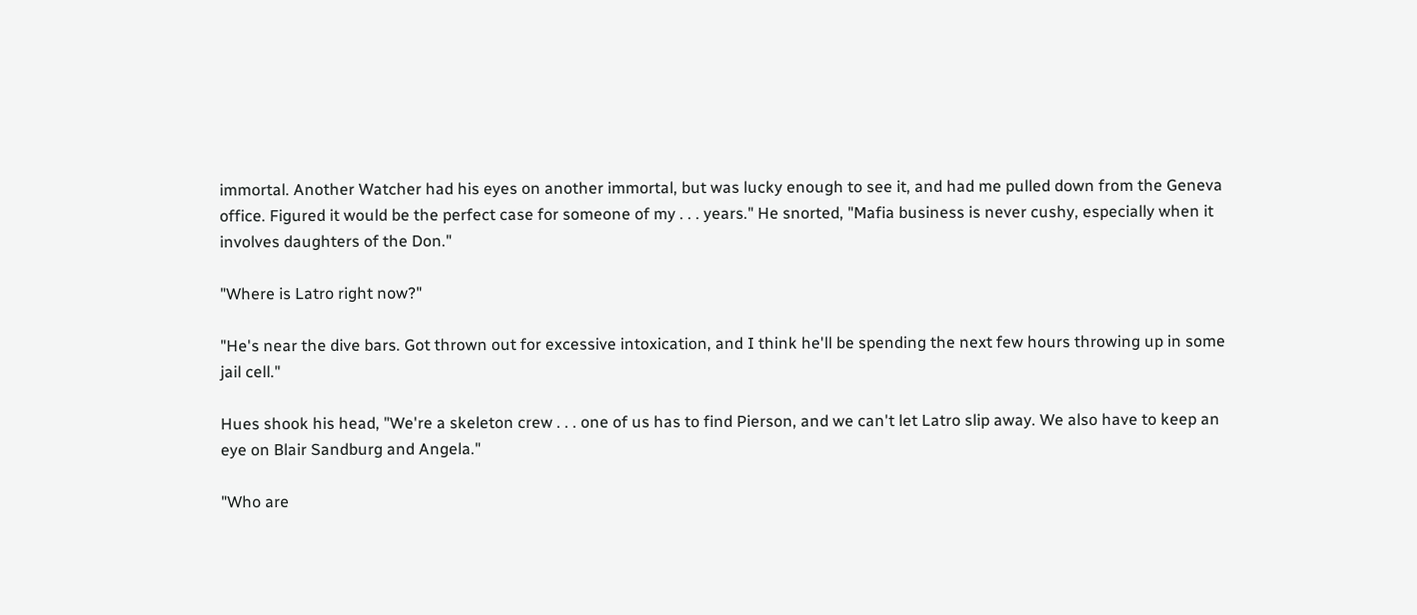immortal. Another Watcher had his eyes on another immortal, but was lucky enough to see it, and had me pulled down from the Geneva office. Figured it would be the perfect case for someone of my . . . years." He snorted, "Mafia business is never cushy, especially when it involves daughters of the Don."

"Where is Latro right now?"

"He's near the dive bars. Got thrown out for excessive intoxication, and I think he'll be spending the next few hours throwing up in some jail cell."

Hues shook his head, "We're a skeleton crew . . . one of us has to find Pierson, and we can't let Latro slip away. We also have to keep an eye on Blair Sandburg and Angela."

"Who are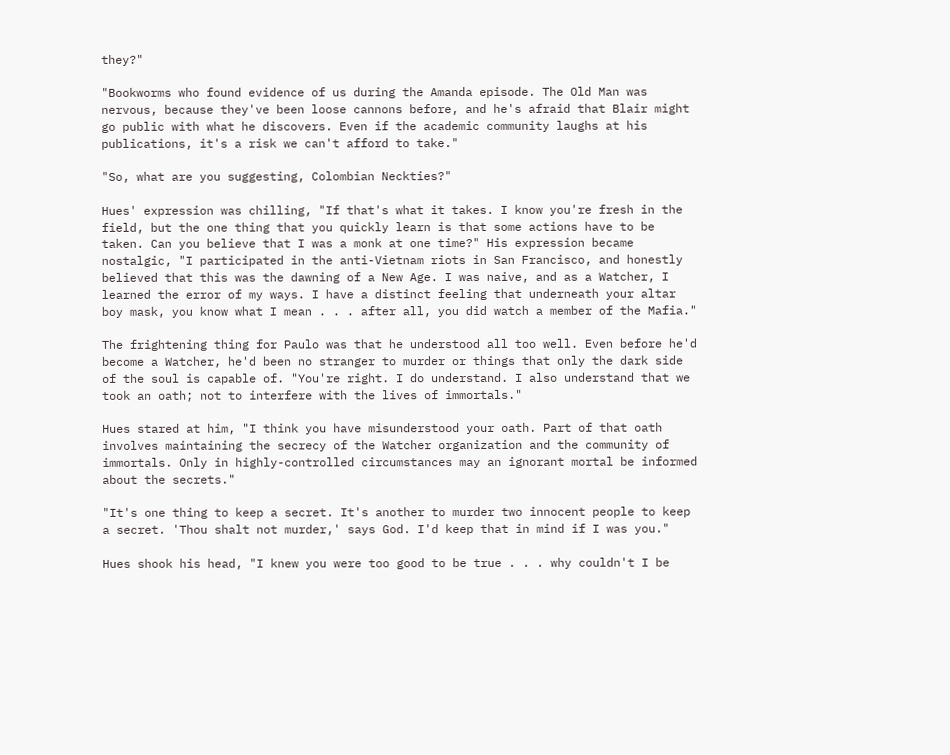they?"

"Bookworms who found evidence of us during the Amanda episode. The Old Man was nervous, because they've been loose cannons before, and he's afraid that Blair might go public with what he discovers. Even if the academic community laughs at his publications, it's a risk we can't afford to take."

"So, what are you suggesting, Colombian Neckties?"

Hues' expression was chilling, "If that's what it takes. I know you're fresh in the field, but the one thing that you quickly learn is that some actions have to be taken. Can you believe that I was a monk at one time?" His expression became nostalgic, "I participated in the anti-Vietnam riots in San Francisco, and honestly believed that this was the dawning of a New Age. I was naive, and as a Watcher, I learned the error of my ways. I have a distinct feeling that underneath your altar boy mask, you know what I mean . . . after all, you did watch a member of the Mafia."

The frightening thing for Paulo was that he understood all too well. Even before he'd become a Watcher, he'd been no stranger to murder or things that only the dark side of the soul is capable of. "You're right. I do understand. I also understand that we took an oath; not to interfere with the lives of immortals."

Hues stared at him, "I think you have misunderstood your oath. Part of that oath involves maintaining the secrecy of the Watcher organization and the community of immortals. Only in highly-controlled circumstances may an ignorant mortal be informed about the secrets."

"It's one thing to keep a secret. It's another to murder two innocent people to keep a secret. 'Thou shalt not murder,' says God. I'd keep that in mind if I was you."

Hues shook his head, "I knew you were too good to be true . . . why couldn't I be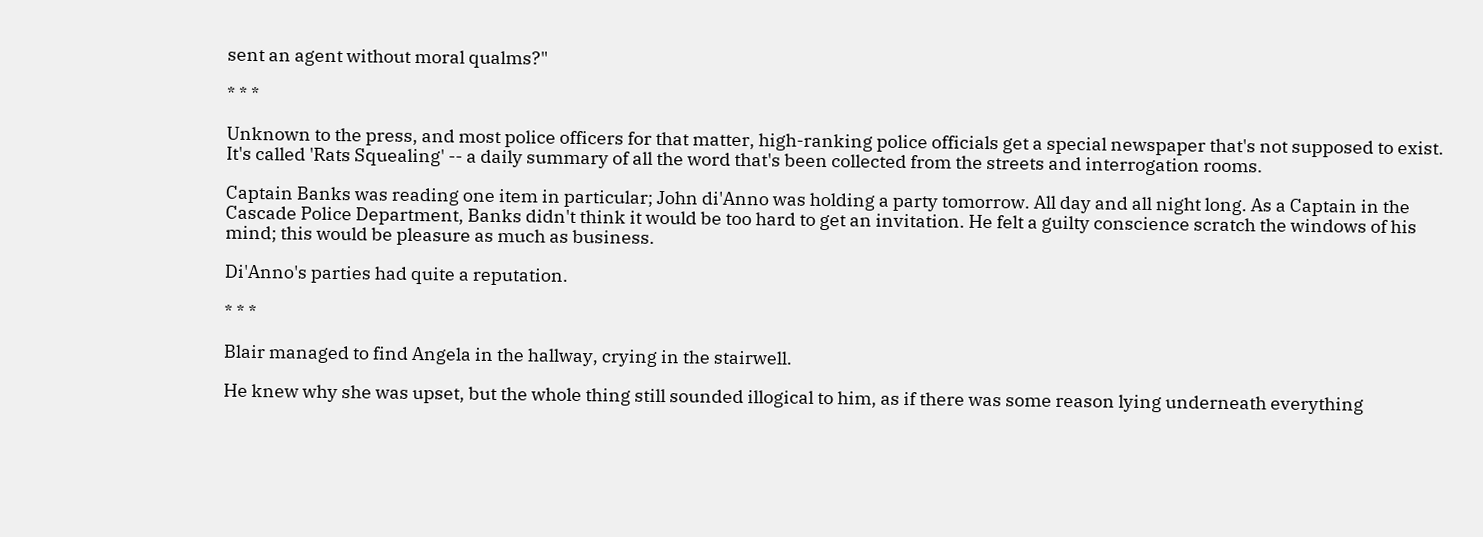sent an agent without moral qualms?"

* * *

Unknown to the press, and most police officers for that matter, high-ranking police officials get a special newspaper that's not supposed to exist. It's called 'Rats Squealing' -- a daily summary of all the word that's been collected from the streets and interrogation rooms.

Captain Banks was reading one item in particular; John di'Anno was holding a party tomorrow. All day and all night long. As a Captain in the Cascade Police Department, Banks didn't think it would be too hard to get an invitation. He felt a guilty conscience scratch the windows of his mind; this would be pleasure as much as business.

Di'Anno's parties had quite a reputation.

* * *

Blair managed to find Angela in the hallway, crying in the stairwell.

He knew why she was upset, but the whole thing still sounded illogical to him, as if there was some reason lying underneath everything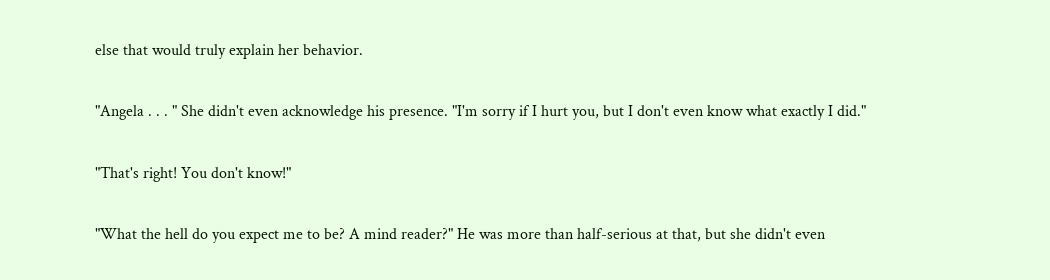else that would truly explain her behavior.

"Angela . . . " She didn't even acknowledge his presence. "I'm sorry if I hurt you, but I don't even know what exactly I did."

"That's right! You don't know!"

"What the hell do you expect me to be? A mind reader?" He was more than half-serious at that, but she didn't even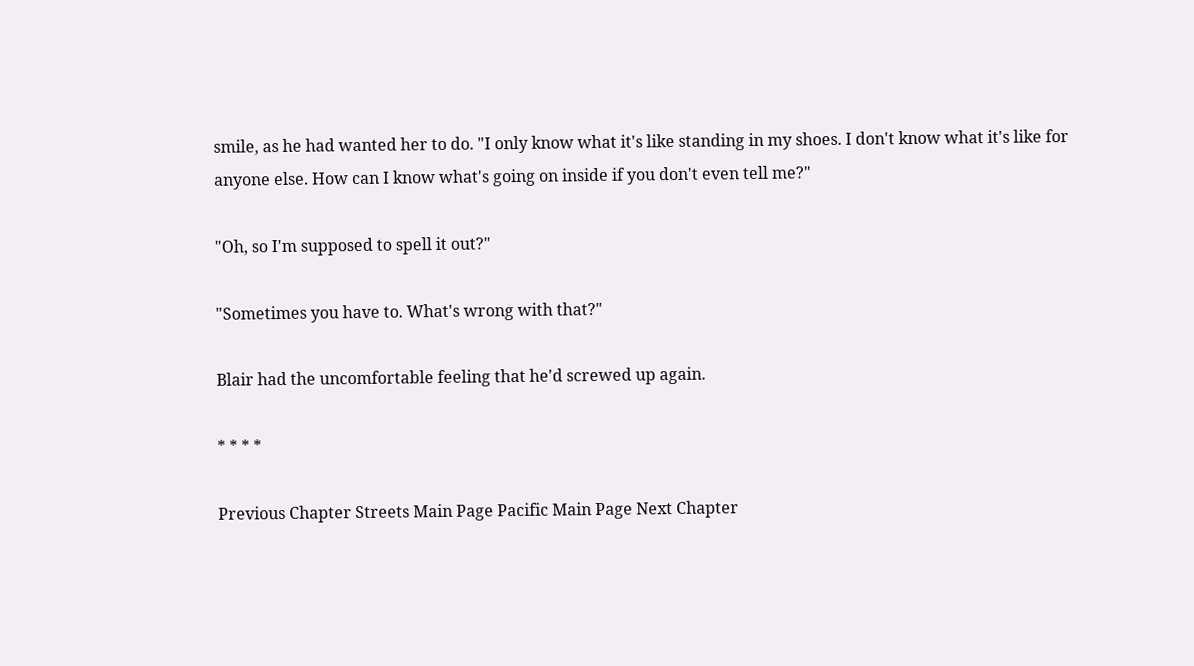smile, as he had wanted her to do. "I only know what it's like standing in my shoes. I don't know what it's like for anyone else. How can I know what's going on inside if you don't even tell me?"

"Oh, so I'm supposed to spell it out?"

"Sometimes you have to. What's wrong with that?"

Blair had the uncomfortable feeling that he'd screwed up again.

* * * *

Previous Chapter Streets Main Page Pacific Main Page Next Chapter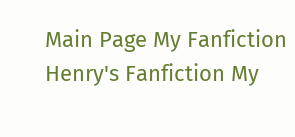Main Page My Fanfiction Henry's Fanfiction My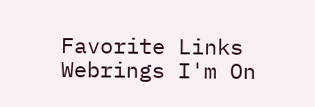Favorite Links Webrings I'm On